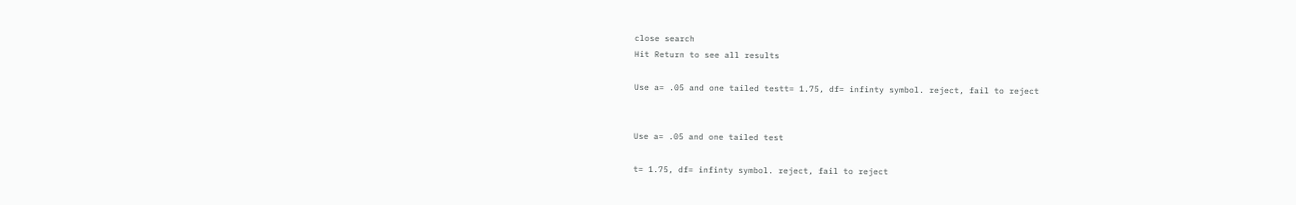close search
Hit Return to see all results

Use a= .05 and one tailed testt= 1.75, df= infinty symbol. reject, fail to reject


Use a= .05 and one tailed test

t= 1.75, df= infinty symbol. reject, fail to reject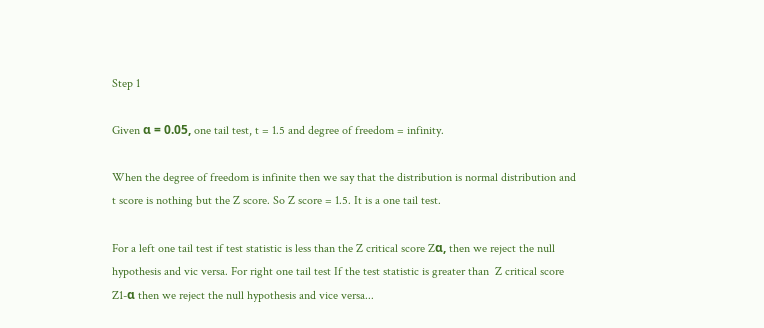Step 1

Given α = 0.05, one tail test, t = 1.5 and degree of freedom = infinity.

When the degree of freedom is infinite then we say that the distribution is normal distribution and t score is nothing but the Z score. So Z score = 1.5. It is a one tail test.

For a left one tail test if test statistic is less than the Z critical score Zα, then we reject the null hypothesis and vic versa. For right one tail test If the test statistic is greater than  Z critical score  Z1-α then we reject the null hypothesis and vice versa...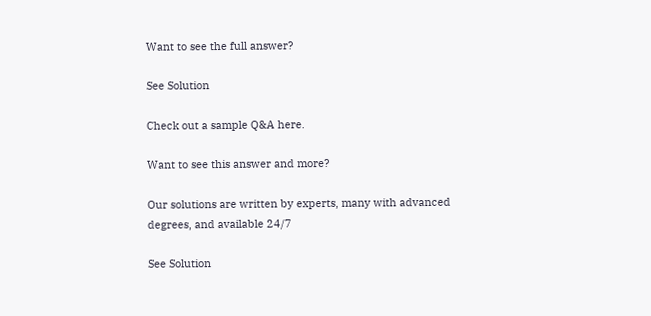Want to see the full answer?

See Solution

Check out a sample Q&A here.

Want to see this answer and more?

Our solutions are written by experts, many with advanced degrees, and available 24/7

See Solution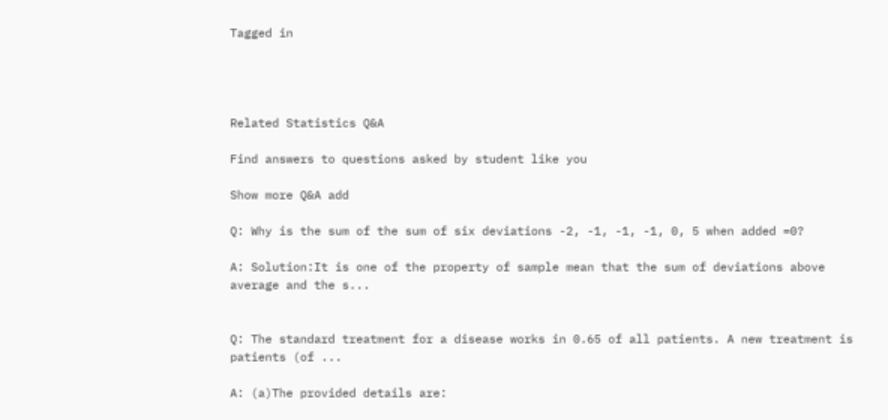Tagged in




Related Statistics Q&A

Find answers to questions asked by student like you

Show more Q&A add

Q: Why is the sum of the sum of six deviations -2, -1, -1, -1, 0, 5 when added =0?

A: Solution:It is one of the property of sample mean that the sum of deviations above average and the s...


Q: The standard treatment for a disease works in 0.65 of all patients. A new treatment is patients (of ...

A: (a)The provided details are: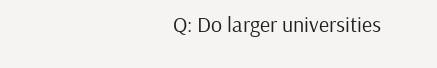Q: Do larger universities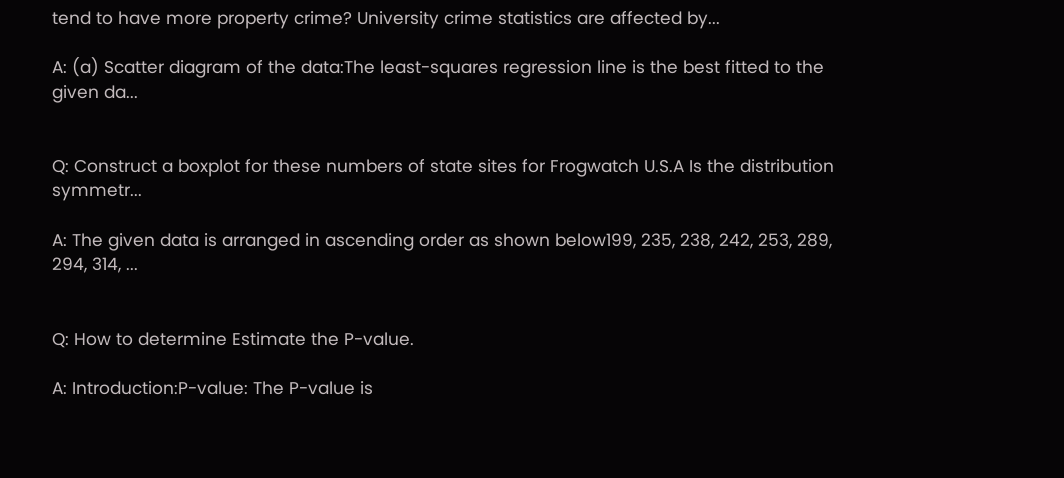tend to have more property crime? University crime statistics are affected by...

A: (a) Scatter diagram of the data:The least-squares regression line is the best fitted to the given da...


Q: Construct a boxplot for these numbers of state sites for Frogwatch U.S.A Is the distribution symmetr...

A: The given data is arranged in ascending order as shown below199, 235, 238, 242, 253, 289, 294, 314, ...


Q: How to determine Estimate the P-value.

A: Introduction:P-value: The P-value is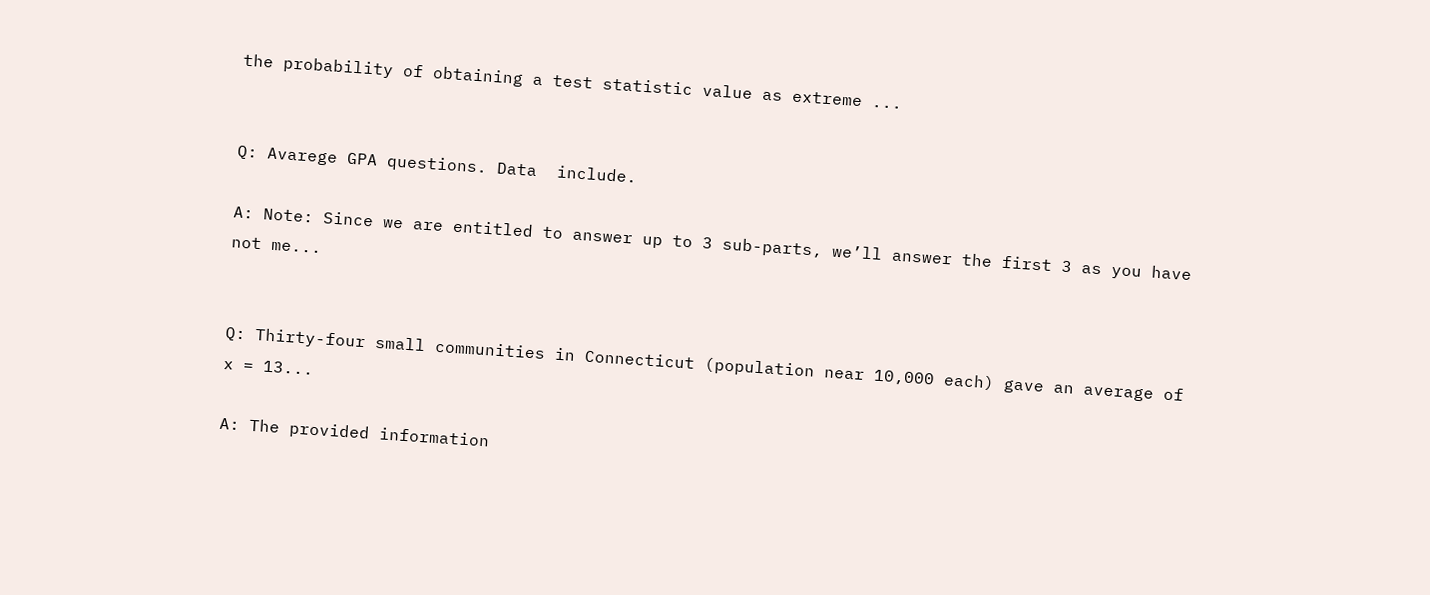the probability of obtaining a test statistic value as extreme ...


Q: Avarege GPA questions. Data  include.

A: Note: Since we are entitled to answer up to 3 sub-parts, we’ll answer the first 3 as you have not me...


Q: Thirty-four small communities in Connecticut (population near 10,000 each) gave an average of x = 13...

A: The provided information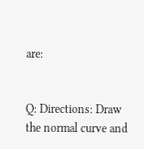are:


Q: Directions: Draw the normal curve and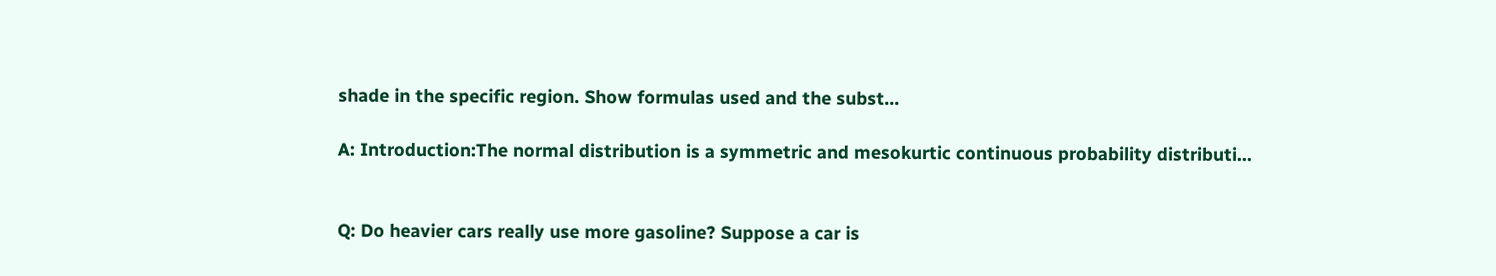shade in the specific region. Show formulas used and the subst...

A: Introduction:The normal distribution is a symmetric and mesokurtic continuous probability distributi...


Q: Do heavier cars really use more gasoline? Suppose a car is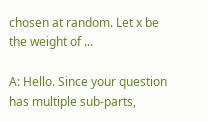chosen at random. Let x be the weight of ...

A: Hello. Since your question has multiple sub-parts,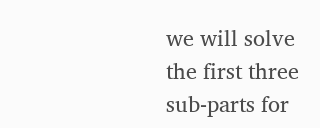we will solve the first three sub-parts for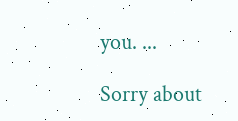you. ...

Sorry about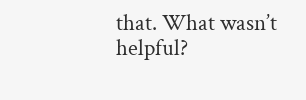that. What wasn’t helpful?